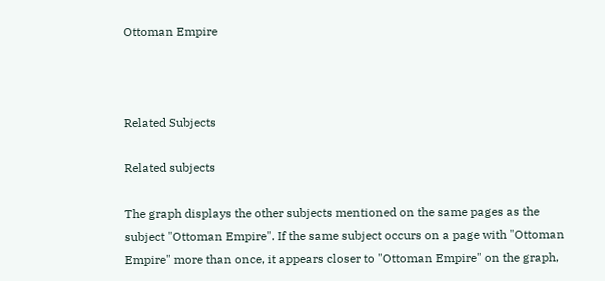Ottoman Empire



Related Subjects

Related subjects

The graph displays the other subjects mentioned on the same pages as the subject "Ottoman Empire". If the same subject occurs on a page with "Ottoman Empire" more than once, it appears closer to "Ottoman Empire" on the graph,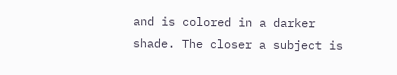and is colored in a darker shade. The closer a subject is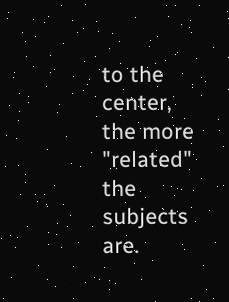to the center, the more "related" the subjects are.